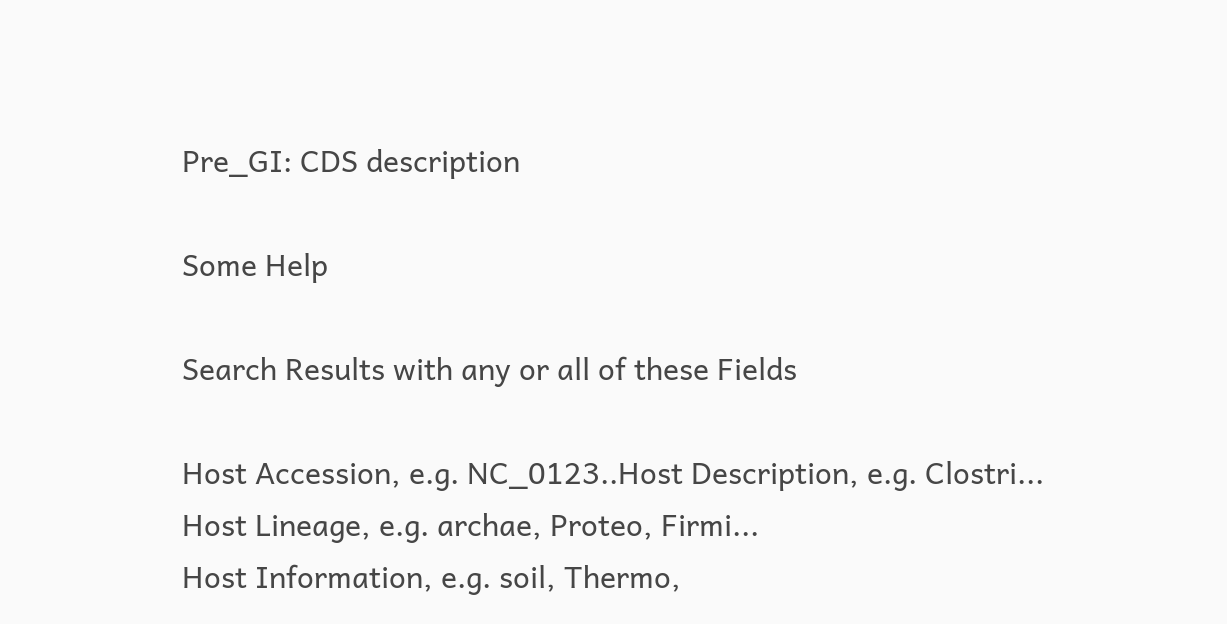Pre_GI: CDS description

Some Help

Search Results with any or all of these Fields

Host Accession, e.g. NC_0123..Host Description, e.g. Clostri...
Host Lineage, e.g. archae, Proteo, Firmi...
Host Information, e.g. soil, Thermo,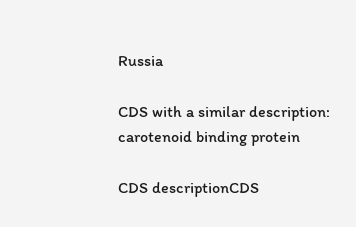Russia

CDS with a similar description: carotenoid binding protein

CDS descriptionCDS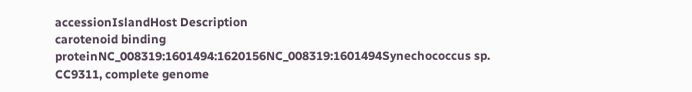accessionIslandHost Description
carotenoid binding proteinNC_008319:1601494:1620156NC_008319:1601494Synechococcus sp. CC9311, complete genome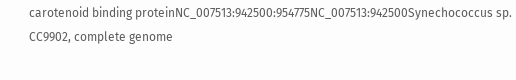carotenoid binding proteinNC_007513:942500:954775NC_007513:942500Synechococcus sp. CC9902, complete genome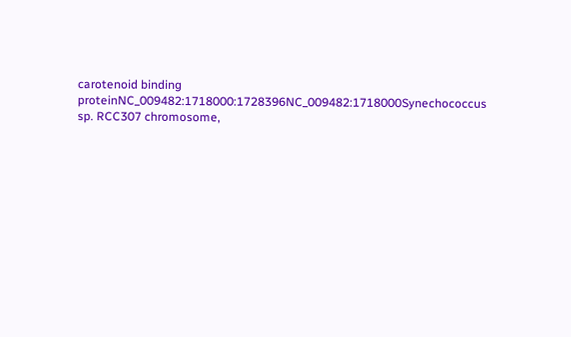carotenoid binding proteinNC_009482:1718000:1728396NC_009482:1718000Synechococcus sp. RCC307 chromosome,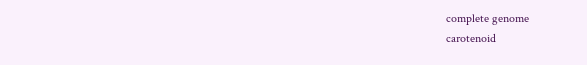complete genome
carotenoid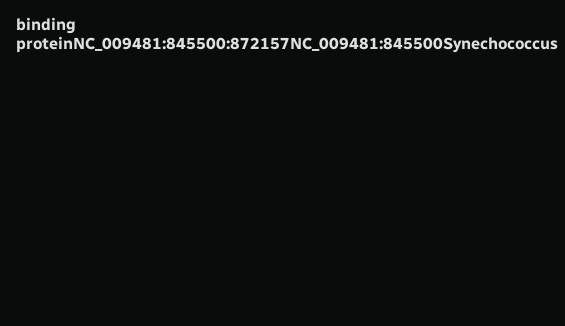binding proteinNC_009481:845500:872157NC_009481:845500Synechococcus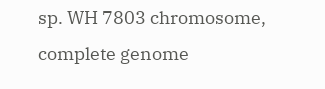sp. WH 7803 chromosome, complete genome